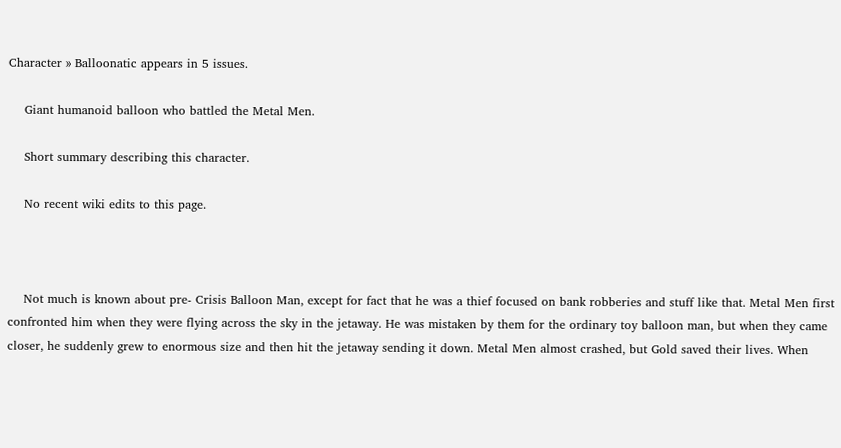Character » Balloonatic appears in 5 issues.

    Giant humanoid balloon who battled the Metal Men.

    Short summary describing this character.

    No recent wiki edits to this page.



    Not much is known about pre- Crisis Balloon Man, except for fact that he was a thief focused on bank robberies and stuff like that. Metal Men first confronted him when they were flying across the sky in the jetaway. He was mistaken by them for the ordinary toy balloon man, but when they came closer, he suddenly grew to enormous size and then hit the jetaway sending it down. Metal Men almost crashed, but Gold saved their lives. When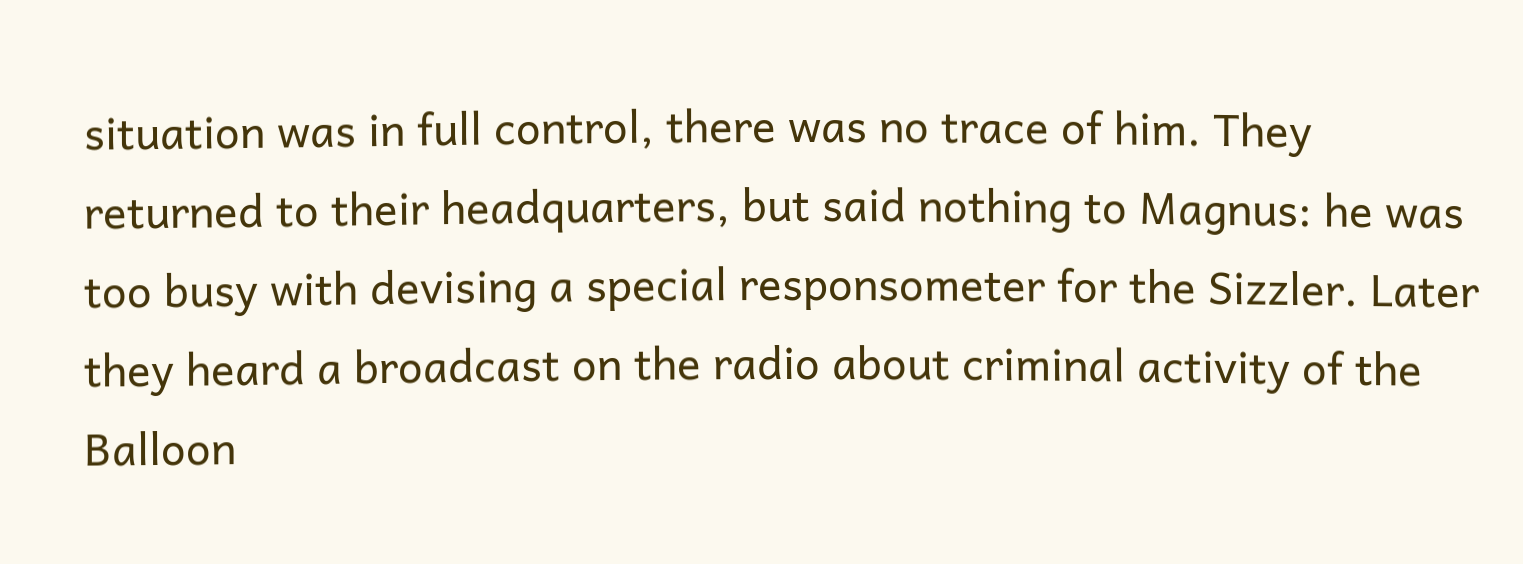situation was in full control, there was no trace of him. They returned to their headquarters, but said nothing to Magnus: he was too busy with devising a special responsometer for the Sizzler. Later they heard a broadcast on the radio about criminal activity of the Balloon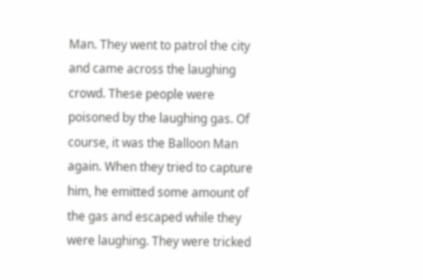Man. They went to patrol the city and came across the laughing crowd. These people were poisoned by the laughing gas. Of course, it was the Balloon Man again. When they tried to capture him, he emitted some amount of the gas and escaped while they were laughing. They were tricked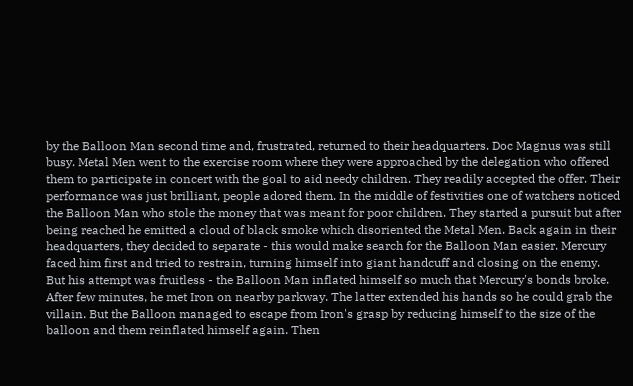by the Balloon Man second time and, frustrated, returned to their headquarters. Doc Magnus was still busy. Metal Men went to the exercise room where they were approached by the delegation who offered them to participate in concert with the goal to aid needy children. They readily accepted the offer. Their performance was just brilliant, people adored them. In the middle of festivities one of watchers noticed the Balloon Man who stole the money that was meant for poor children. They started a pursuit but after being reached he emitted a cloud of black smoke which disoriented the Metal Men. Back again in their headquarters, they decided to separate - this would make search for the Balloon Man easier. Mercury faced him first and tried to restrain, turning himself into giant handcuff and closing on the enemy. But his attempt was fruitless - the Balloon Man inflated himself so much that Mercury's bonds broke. After few minutes, he met Iron on nearby parkway. The latter extended his hands so he could grab the villain. But the Balloon managed to escape from Iron's grasp by reducing himself to the size of the balloon and them reinflated himself again. Then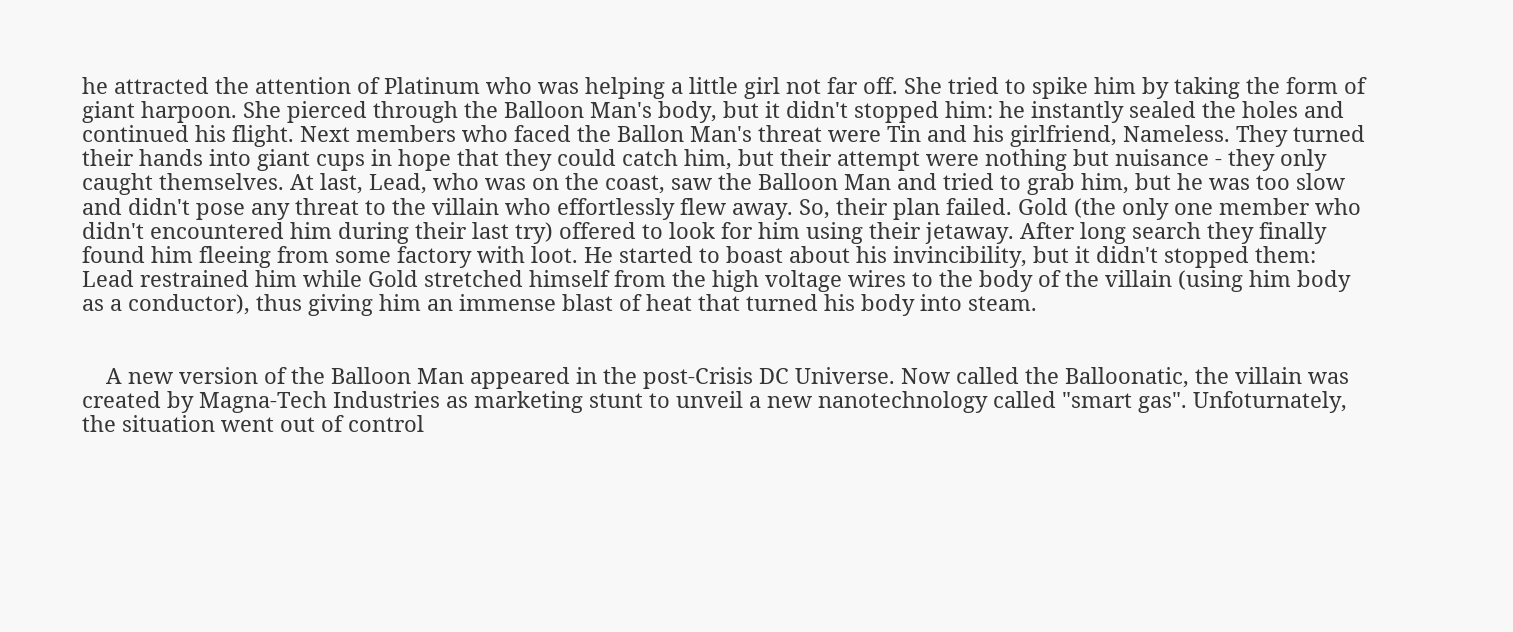he attracted the attention of Platinum who was helping a little girl not far off. She tried to spike him by taking the form of giant harpoon. She pierced through the Balloon Man's body, but it didn't stopped him: he instantly sealed the holes and continued his flight. Next members who faced the Ballon Man's threat were Tin and his girlfriend, Nameless. They turned their hands into giant cups in hope that they could catch him, but their attempt were nothing but nuisance - they only caught themselves. At last, Lead, who was on the coast, saw the Balloon Man and tried to grab him, but he was too slow and didn't pose any threat to the villain who effortlessly flew away. So, their plan failed. Gold (the only one member who didn't encountered him during their last try) offered to look for him using their jetaway. After long search they finally found him fleeing from some factory with loot. He started to boast about his invincibility, but it didn't stopped them: Lead restrained him while Gold stretched himself from the high voltage wires to the body of the villain (using him body as a conductor), thus giving him an immense blast of heat that turned his body into steam.


    A new version of the Balloon Man appeared in the post-Crisis DC Universe. Now called the Balloonatic, the villain was created by Magna-Tech Industries as marketing stunt to unveil a new nanotechnology called "smart gas". Unfoturnately, the situation went out of control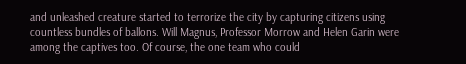and unleashed creature started to terrorize the city by capturing citizens using countless bundles of ballons. Will Magnus, Professor Morrow and Helen Garin were among the captives too. Of course, the one team who could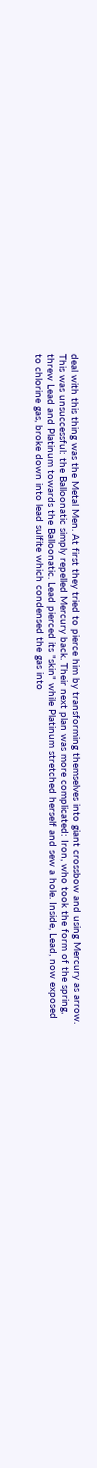deal with this thing was the Metal Men. At first they tried to pierce him by transforming themselves into giant crossbow and using Mercury as arrow. This was unsuccessful: the Balloonatic simply repelled Mercury back. Their next plan was more complicated: Iron, who took the form of the spring, threw Lead and Platinum towards the Balloonatic. Lead pierced its "skin" while Platinum stretched herself and sew a hole. Inside, Lead, now exposed to chlorine gas, broke down into lead sulfite which condensed the gas into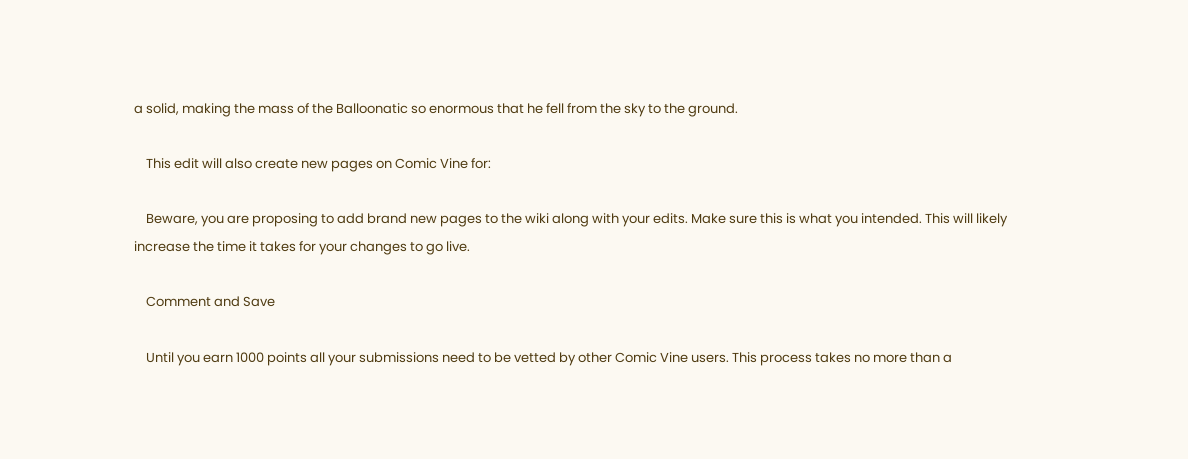a solid, making the mass of the Balloonatic so enormous that he fell from the sky to the ground.

    This edit will also create new pages on Comic Vine for:

    Beware, you are proposing to add brand new pages to the wiki along with your edits. Make sure this is what you intended. This will likely increase the time it takes for your changes to go live.

    Comment and Save

    Until you earn 1000 points all your submissions need to be vetted by other Comic Vine users. This process takes no more than a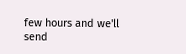few hours and we'll send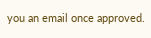you an email once approved.